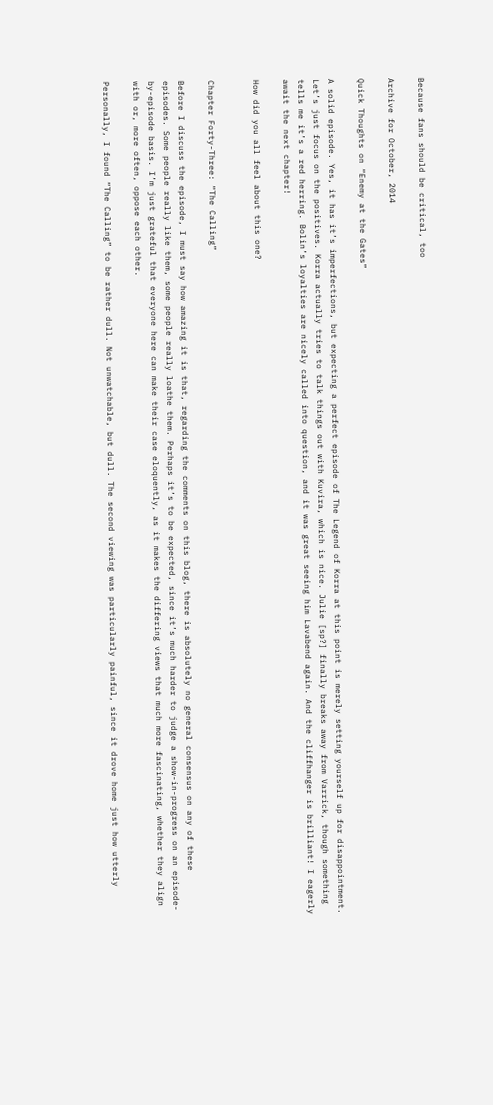Because fans should be critical, too

Archive for October, 2014

Quick Thoughts on “Enemy at the Gates”

A solid episode. Yes, it has it’s imperfections, but expecting a perfect episode of The Legend of Korra at this point is merely setting yourself up for disappointment. Let’s just focus on the positives. Korra actually tries to talk things out with Kuvira, which is nice. Julie [sp?] finally breaks away from Varrick, though something tells me it’s a red herring. Bolin’s loyalties are nicely called into question, and it was great seeing him Lavabend again. And the cliffhanger is brilliant! I eagerly await the next chapter!

How did you all feel about this one?


Chapter Forty-Three: “The Calling”

Before I discuss the episode, I must say how amazing it is that, regarding the comments on this blog, there is absolutely no general consensus on any of these episodes. Some people really like them, some people really loathe them. Perhaps it’s to be expected, since it’s much harder to judge a show-in-progress on an episode-by-episode basis. I’m just grateful that everyone here can make their case eloquently, as it makes the differing views that much more fascinating, whether they align with or, more often, oppose each other.

Personally, I found “The Calling” to be rather dull. Not unwatchable, but dull. The second viewing was particularly painful, since it drove home just how utterly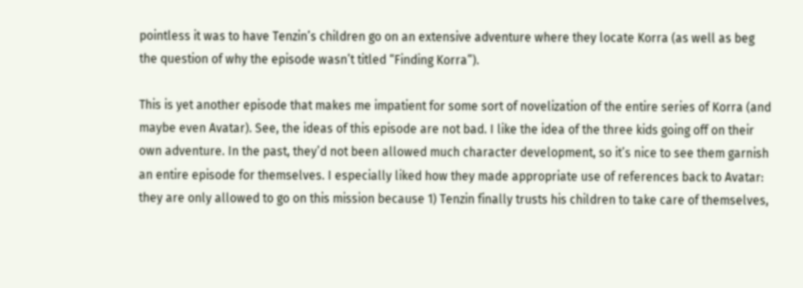pointless it was to have Tenzin’s children go on an extensive adventure where they locate Korra (as well as beg the question of why the episode wasn’t titled “Finding Korra”).

This is yet another episode that makes me impatient for some sort of novelization of the entire series of Korra (and maybe even Avatar). See, the ideas of this episode are not bad. I like the idea of the three kids going off on their own adventure. In the past, they’d not been allowed much character development, so it’s nice to see them garnish an entire episode for themselves. I especially liked how they made appropriate use of references back to Avatar: they are only allowed to go on this mission because 1) Tenzin finally trusts his children to take care of themselves,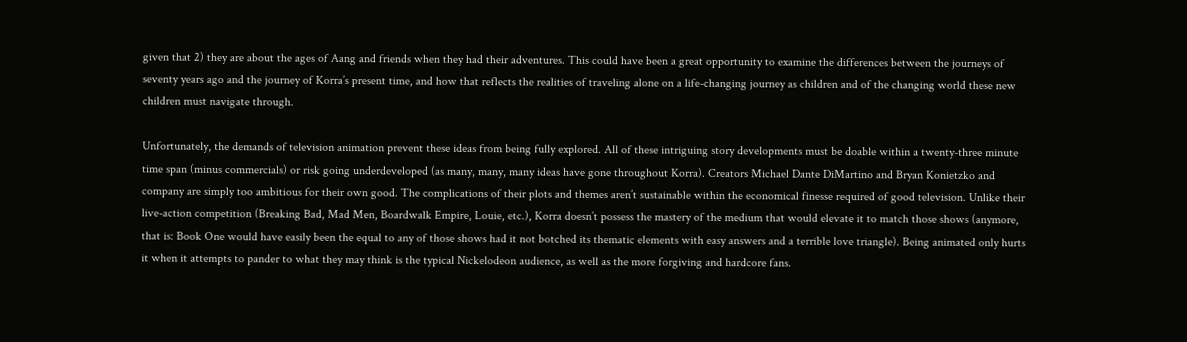given that 2) they are about the ages of Aang and friends when they had their adventures. This could have been a great opportunity to examine the differences between the journeys of seventy years ago and the journey of Korra’s present time, and how that reflects the realities of traveling alone on a life-changing journey as children and of the changing world these new children must navigate through.

Unfortunately, the demands of television animation prevent these ideas from being fully explored. All of these intriguing story developments must be doable within a twenty-three minute time span (minus commercials) or risk going underdeveloped (as many, many, many ideas have gone throughout Korra). Creators Michael Dante DiMartino and Bryan Konietzko and company are simply too ambitious for their own good. The complications of their plots and themes aren’t sustainable within the economical finesse required of good television. Unlike their live-action competition (Breaking Bad, Mad Men, Boardwalk Empire, Louie, etc.), Korra doesn’t possess the mastery of the medium that would elevate it to match those shows (anymore, that is: Book One would have easily been the equal to any of those shows had it not botched its thematic elements with easy answers and a terrible love triangle). Being animated only hurts it when it attempts to pander to what they may think is the typical Nickelodeon audience, as well as the more forgiving and hardcore fans.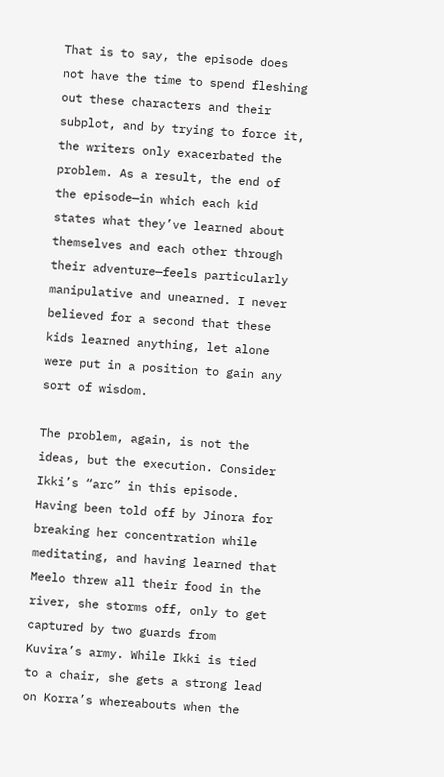That is to say, the episode does not have the time to spend fleshing out these characters and their subplot, and by trying to force it, the writers only exacerbated the problem. As a result, the end of the episode—in which each kid states what they’ve learned about themselves and each other through their adventure—feels particularly manipulative and unearned. I never believed for a second that these kids learned anything, let alone were put in a position to gain any sort of wisdom.

The problem, again, is not the ideas, but the execution. Consider Ikki’s “arc” in this episode. Having been told off by Jinora for breaking her concentration while meditating, and having learned that Meelo threw all their food in the river, she storms off, only to get captured by two guards from Kuvira’s army. While Ikki is tied to a chair, she gets a strong lead on Korra’s whereabouts when the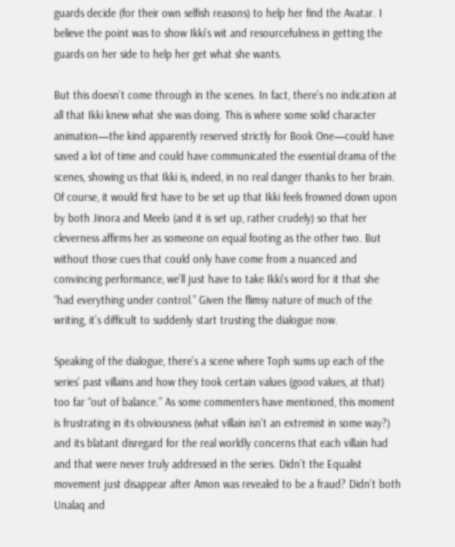guards decide (for their own selfish reasons) to help her find the Avatar. I believe the point was to show Ikki’s wit and resourcefulness in getting the guards on her side to help her get what she wants.

But this doesn’t come through in the scenes. In fact, there’s no indication at all that Ikki knew what she was doing. This is where some solid character animation—the kind apparently reserved strictly for Book One—could have saved a lot of time and could have communicated the essential drama of the scenes, showing us that Ikki is, indeed, in no real danger thanks to her brain. Of course, it would first have to be set up that Ikki feels frowned down upon by both Jinora and Meelo (and it is set up, rather crudely) so that her cleverness affirms her as someone on equal footing as the other two. But without those cues that could only have come from a nuanced and convincing performance, we’ll just have to take Ikki’s word for it that she “had everything under control.” Given the flimsy nature of much of the writing, it’s difficult to suddenly start trusting the dialogue now.

Speaking of the dialogue, there’s a scene where Toph sums up each of the series’ past villains and how they took certain values (good values, at that) too far “out of balance.” As some commenters have mentioned, this moment is frustrating in its obviousness (what villain isn’t an extremist in some way?) and its blatant disregard for the real worldly concerns that each villain had and that were never truly addressed in the series. Didn’t the Equalist movement just disappear after Amon was revealed to be a fraud? Didn’t both Unalaq and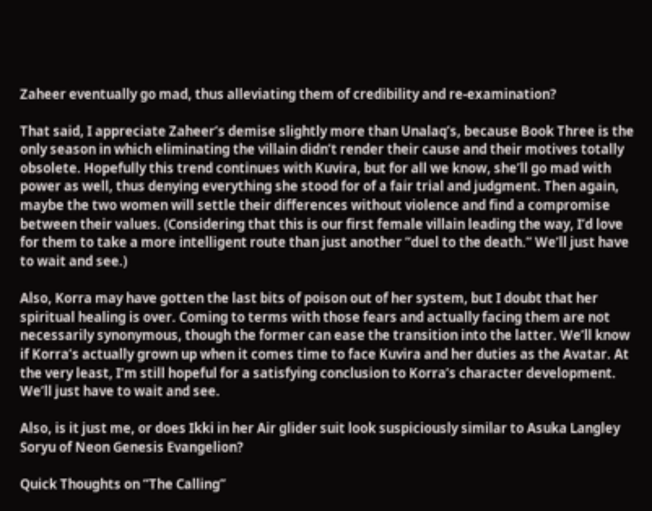Zaheer eventually go mad, thus alleviating them of credibility and re-examination?

That said, I appreciate Zaheer’s demise slightly more than Unalaq’s, because Book Three is the only season in which eliminating the villain didn’t render their cause and their motives totally obsolete. Hopefully this trend continues with Kuvira, but for all we know, she’ll go mad with power as well, thus denying everything she stood for of a fair trial and judgment. Then again, maybe the two women will settle their differences without violence and find a compromise between their values. (Considering that this is our first female villain leading the way, I’d love for them to take a more intelligent route than just another “duel to the death.” We’ll just have to wait and see.)

Also, Korra may have gotten the last bits of poison out of her system, but I doubt that her spiritual healing is over. Coming to terms with those fears and actually facing them are not necessarily synonymous, though the former can ease the transition into the latter. We’ll know if Korra’s actually grown up when it comes time to face Kuvira and her duties as the Avatar. At the very least, I’m still hopeful for a satisfying conclusion to Korra’s character development. We’ll just have to wait and see.

Also, is it just me, or does Ikki in her Air glider suit look suspiciously similar to Asuka Langley Soryu of Neon Genesis Evangelion?

Quick Thoughts on “The Calling”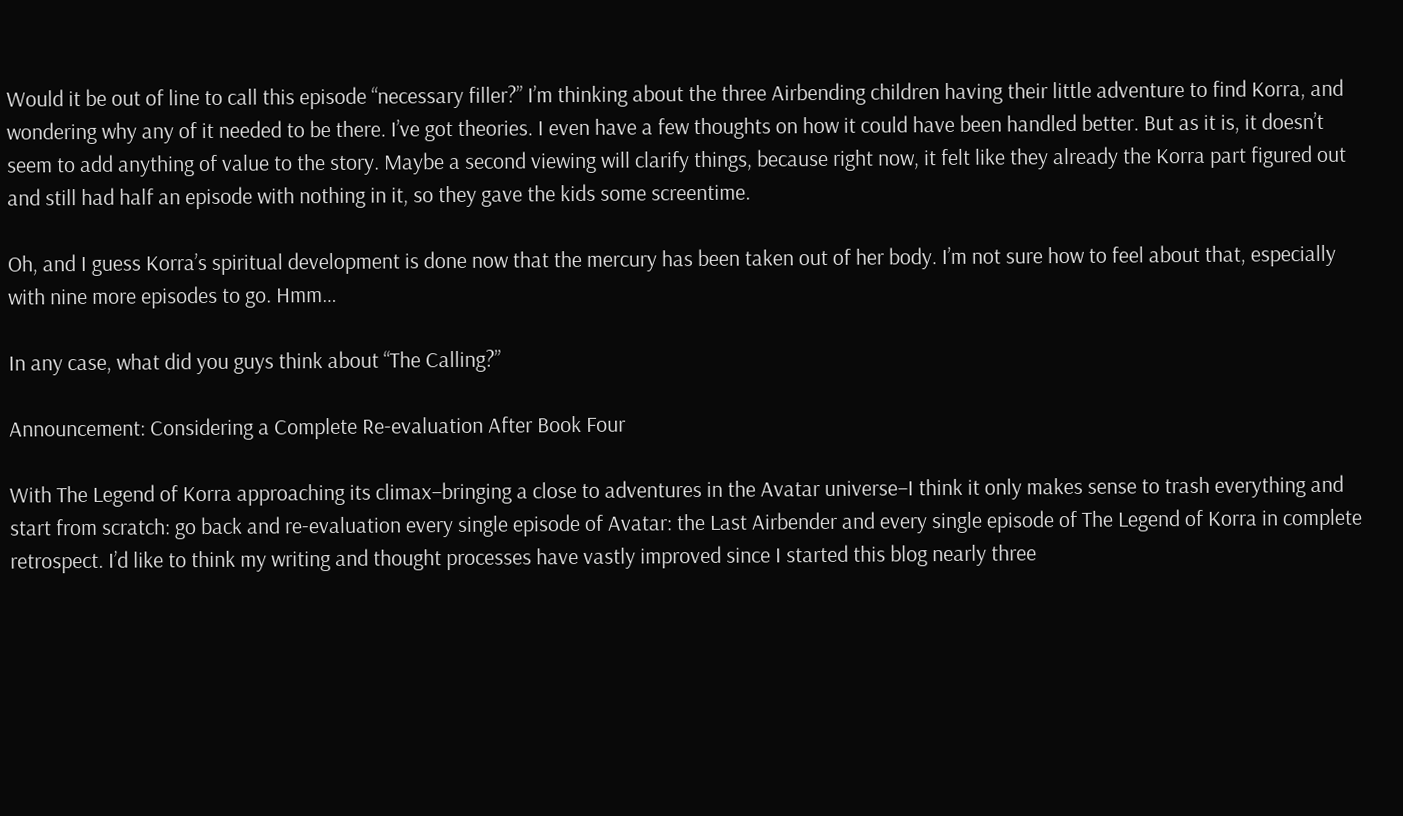Would it be out of line to call this episode “necessary filler?” I’m thinking about the three Airbending children having their little adventure to find Korra, and wondering why any of it needed to be there. I’ve got theories. I even have a few thoughts on how it could have been handled better. But as it is, it doesn’t seem to add anything of value to the story. Maybe a second viewing will clarify things, because right now, it felt like they already the Korra part figured out and still had half an episode with nothing in it, so they gave the kids some screentime.

Oh, and I guess Korra’s spiritual development is done now that the mercury has been taken out of her body. I’m not sure how to feel about that, especially with nine more episodes to go. Hmm…

In any case, what did you guys think about “The Calling?”

Announcement: Considering a Complete Re-evaluation After Book Four

With The Legend of Korra approaching its climax–bringing a close to adventures in the Avatar universe–I think it only makes sense to trash everything and start from scratch: go back and re-evaluation every single episode of Avatar: the Last Airbender and every single episode of The Legend of Korra in complete retrospect. I’d like to think my writing and thought processes have vastly improved since I started this blog nearly three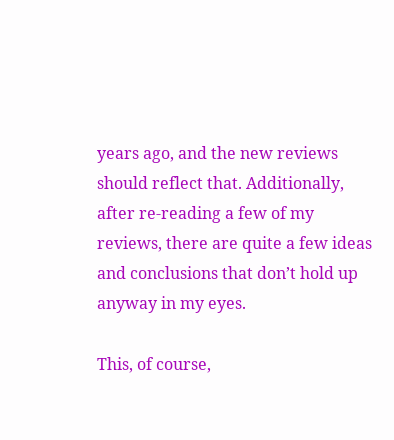years ago, and the new reviews should reflect that. Additionally, after re-reading a few of my reviews, there are quite a few ideas and conclusions that don’t hold up anyway in my eyes.

This, of course,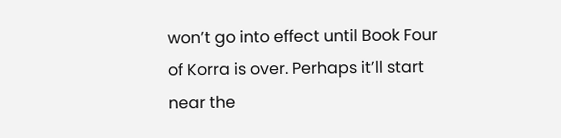won’t go into effect until Book Four of Korra is over. Perhaps it’ll start near the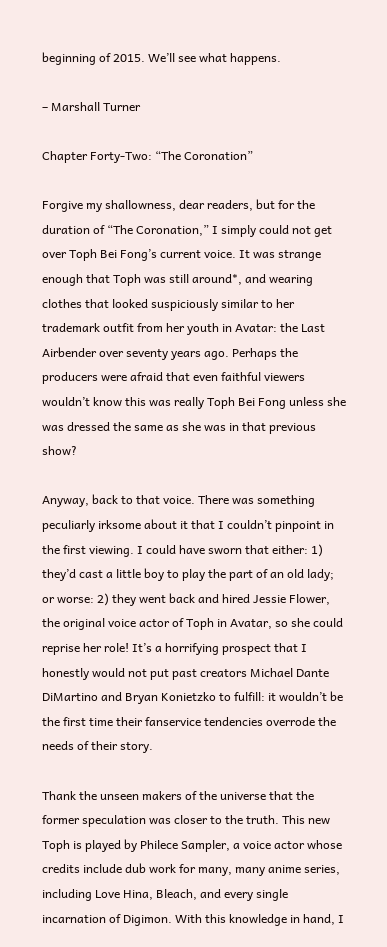beginning of 2015. We’ll see what happens.

– Marshall Turner

Chapter Forty-Two: “The Coronation”

Forgive my shallowness, dear readers, but for the duration of “The Coronation,” I simply could not get over Toph Bei Fong’s current voice. It was strange enough that Toph was still around*, and wearing clothes that looked suspiciously similar to her trademark outfit from her youth in Avatar: the Last Airbender over seventy years ago. Perhaps the producers were afraid that even faithful viewers wouldn’t know this was really Toph Bei Fong unless she was dressed the same as she was in that previous show?

Anyway, back to that voice. There was something peculiarly irksome about it that I couldn’t pinpoint in the first viewing. I could have sworn that either: 1) they’d cast a little boy to play the part of an old lady; or worse: 2) they went back and hired Jessie Flower, the original voice actor of Toph in Avatar, so she could reprise her role! It’s a horrifying prospect that I honestly would not put past creators Michael Dante DiMartino and Bryan Konietzko to fulfill: it wouldn’t be the first time their fanservice tendencies overrode the needs of their story.

Thank the unseen makers of the universe that the former speculation was closer to the truth. This new Toph is played by Philece Sampler, a voice actor whose credits include dub work for many, many anime series, including Love Hina, Bleach, and every single incarnation of Digimon. With this knowledge in hand, I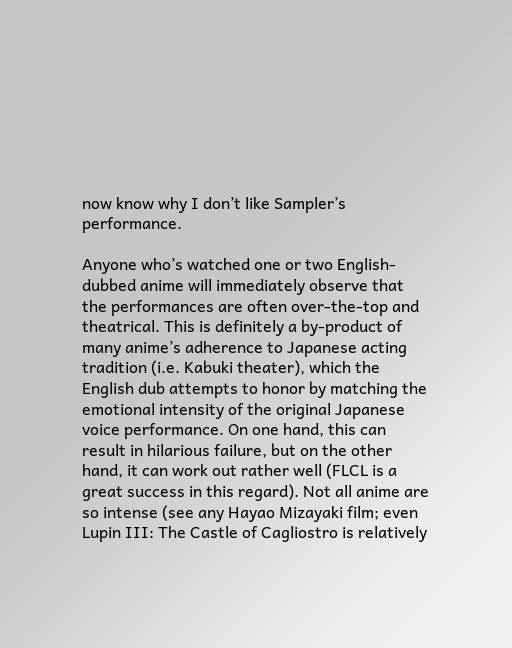now know why I don’t like Sampler’s performance.

Anyone who’s watched one or two English-dubbed anime will immediately observe that the performances are often over-the-top and theatrical. This is definitely a by-product of many anime’s adherence to Japanese acting tradition (i.e. Kabuki theater), which the English dub attempts to honor by matching the emotional intensity of the original Japanese voice performance. On one hand, this can result in hilarious failure, but on the other hand, it can work out rather well (FLCL is a great success in this regard). Not all anime are so intense (see any Hayao Mizayaki film; even Lupin III: The Castle of Cagliostro is relatively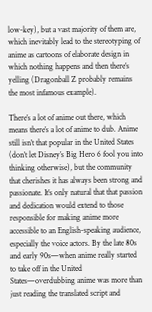low-key), but a vast majority of them are, which inevitably lead to the stereotyping of anime as cartoons of elaborate design in which nothing happens and then there’s yelling (Dragonball Z probably remains the most infamous example).

There’s a lot of anime out there, which means there’s a lot of anime to dub. Anime still isn’t that popular in the United States (don’t let Disney’s Big Hero 6 fool you into thinking otherwise), but the community that cherishes it has always been strong and passionate. It’s only natural that that passion and dedication would extend to those responsible for making anime more accessible to an English-speaking audience, especially the voice actors. By the late 80s and early 90s—when anime really started to take off in the United States—overdubbing anime was more than just reading the translated script and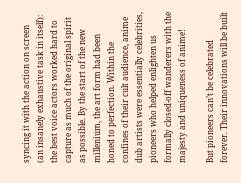syncing it with the action on screen (an insanely exhaustive task in itself): the best voice actors worked hard to capture as much of the original spirit as possible. By the start of the new millenium, the art form had been honed to perfection. Within the confines of their cult audience, anime dub artists were essentially celebrities, pioneers who helped enlighten us formally closed-off wanderers with the majesty and uniqueness of anime!

But pioneers can’t be celebrated forever. Their innovations will be built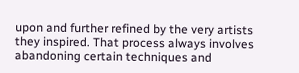upon and further refined by the very artists they inspired. That process always involves abandoning certain techniques and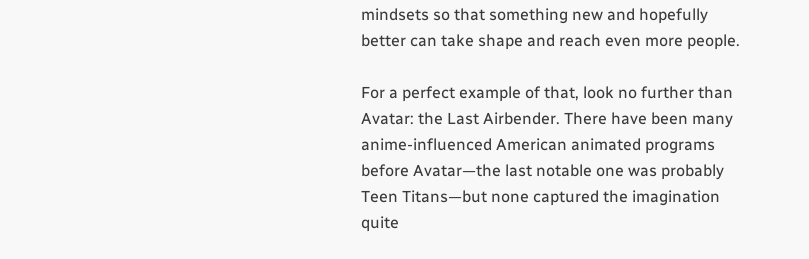mindsets so that something new and hopefully better can take shape and reach even more people.

For a perfect example of that, look no further than Avatar: the Last Airbender. There have been many anime-influenced American animated programs before Avatar—the last notable one was probably Teen Titans—but none captured the imagination quite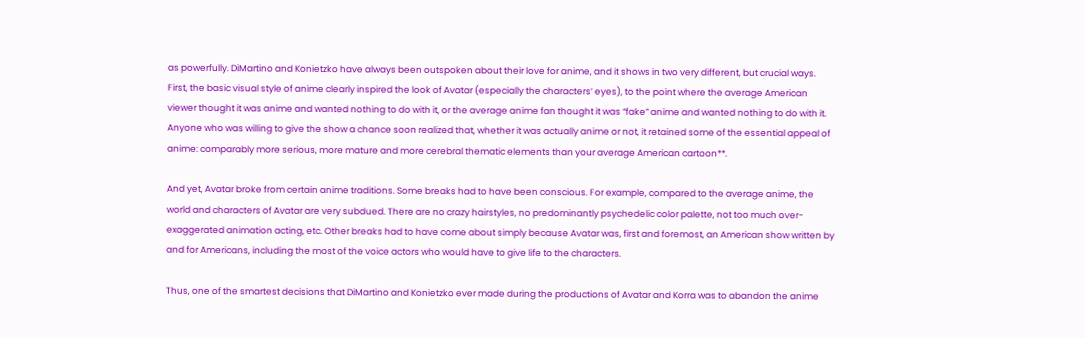as powerfully. DiMartino and Konietzko have always been outspoken about their love for anime, and it shows in two very different, but crucial ways. First, the basic visual style of anime clearly inspired the look of Avatar (especially the characters’ eyes), to the point where the average American viewer thought it was anime and wanted nothing to do with it, or the average anime fan thought it was “fake” anime and wanted nothing to do with it. Anyone who was willing to give the show a chance soon realized that, whether it was actually anime or not, it retained some of the essential appeal of anime: comparably more serious, more mature and more cerebral thematic elements than your average American cartoon**.

And yet, Avatar broke from certain anime traditions. Some breaks had to have been conscious. For example, compared to the average anime, the world and characters of Avatar are very subdued. There are no crazy hairstyles, no predominantly psychedelic color palette, not too much over-exaggerated animation acting, etc. Other breaks had to have come about simply because Avatar was, first and foremost, an American show written by and for Americans, including the most of the voice actors who would have to give life to the characters.

Thus, one of the smartest decisions that DiMartino and Konietzko ever made during the productions of Avatar and Korra was to abandon the anime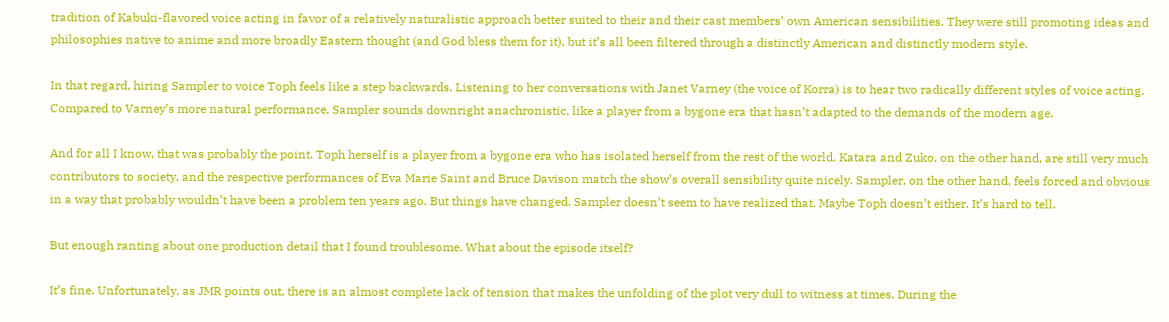tradition of Kabuki-flavored voice acting in favor of a relatively naturalistic approach better suited to their and their cast members’ own American sensibilities. They were still promoting ideas and philosophies native to anime and more broadly Eastern thought (and God bless them for it), but it’s all been filtered through a distinctly American and distinctly modern style.

In that regard, hiring Sampler to voice Toph feels like a step backwards. Listening to her conversations with Janet Varney (the voice of Korra) is to hear two radically different styles of voice acting. Compared to Varney’s more natural performance, Sampler sounds downright anachronistic, like a player from a bygone era that hasn’t adapted to the demands of the modern age.

And for all I know, that was probably the point. Toph herself is a player from a bygone era who has isolated herself from the rest of the world. Katara and Zuko, on the other hand, are still very much contributors to society, and the respective performances of Eva Marie Saint and Bruce Davison match the show’s overall sensibility quite nicely. Sampler, on the other hand, feels forced and obvious in a way that probably wouldn’t have been a problem ten years ago. But things have changed. Sampler doesn’t seem to have realized that. Maybe Toph doesn’t either. It’s hard to tell.

But enough ranting about one production detail that I found troublesome. What about the episode itself?

It’s fine. Unfortunately, as JMR points out, there is an almost complete lack of tension that makes the unfolding of the plot very dull to witness at times. During the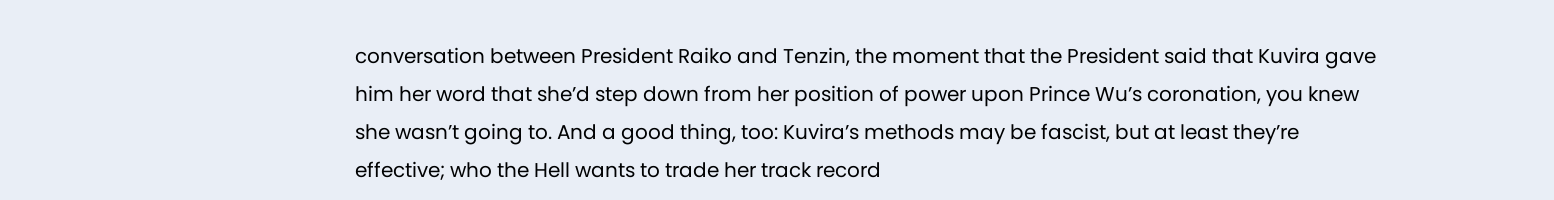conversation between President Raiko and Tenzin, the moment that the President said that Kuvira gave him her word that she’d step down from her position of power upon Prince Wu’s coronation, you knew she wasn’t going to. And a good thing, too: Kuvira’s methods may be fascist, but at least they’re effective; who the Hell wants to trade her track record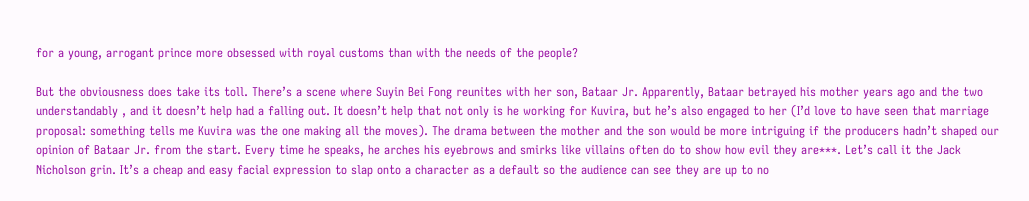for a young, arrogant prince more obsessed with royal customs than with the needs of the people?

But the obviousness does take its toll. There’s a scene where Suyin Bei Fong reunites with her son, Bataar Jr. Apparently, Bataar betrayed his mother years ago and the two understandably , and it doesn’t help had a falling out. It doesn’t help that not only is he working for Kuvira, but he’s also engaged to her (I’d love to have seen that marriage proposal: something tells me Kuvira was the one making all the moves). The drama between the mother and the son would be more intriguing if the producers hadn’t shaped our opinion of Bataar Jr. from the start. Every time he speaks, he arches his eyebrows and smirks like villains often do to show how evil they are***. Let’s call it the Jack Nicholson grin. It’s a cheap and easy facial expression to slap onto a character as a default so the audience can see they are up to no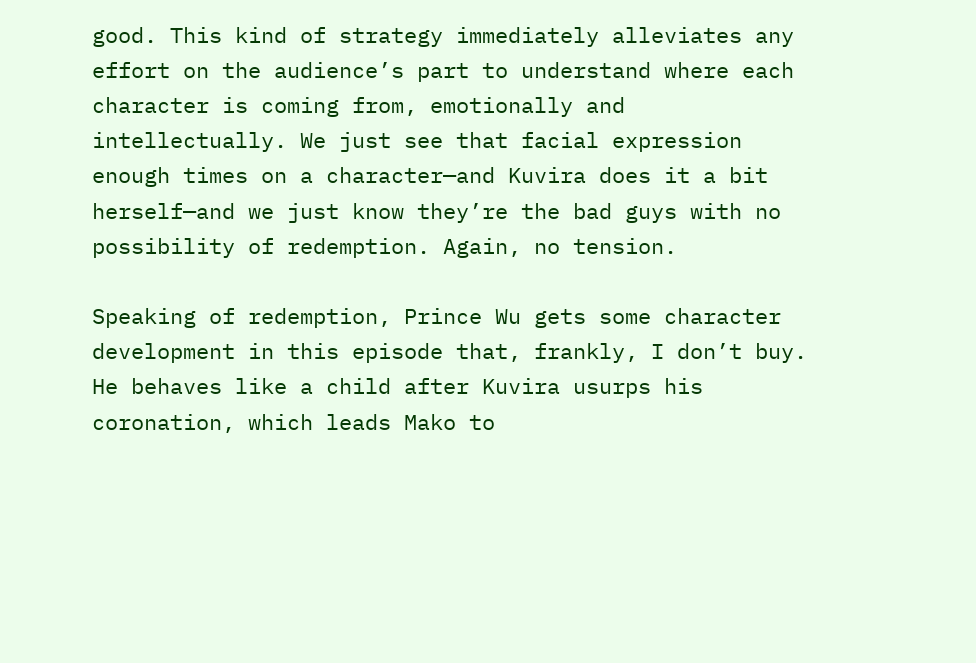good. This kind of strategy immediately alleviates any effort on the audience’s part to understand where each character is coming from, emotionally and intellectually. We just see that facial expression enough times on a character—and Kuvira does it a bit herself—and we just know they’re the bad guys with no possibility of redemption. Again, no tension.

Speaking of redemption, Prince Wu gets some character development in this episode that, frankly, I don’t buy. He behaves like a child after Kuvira usurps his coronation, which leads Mako to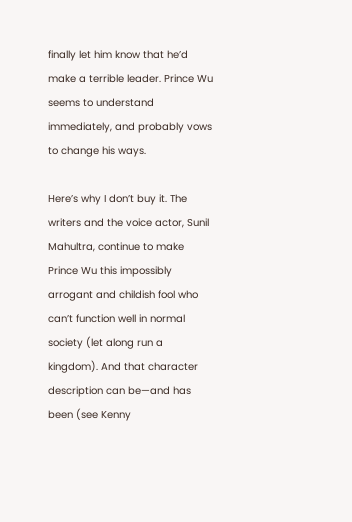finally let him know that he’d make a terrible leader. Prince Wu seems to understand immediately, and probably vows to change his ways.

Here’s why I don’t buy it. The writers and the voice actor, Sunil Mahultra, continue to make Prince Wu this impossibly arrogant and childish fool who can’t function well in normal society (let along run a kingdom). And that character description can be—and has been (see Kenny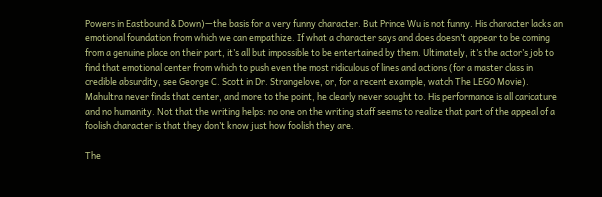Powers in Eastbound & Down)—the basis for a very funny character. But Prince Wu is not funny. His character lacks an emotional foundation from which we can empathize. If what a character says and does doesn’t appear to be coming from a genuine place on their part, it’s all but impossible to be entertained by them. Ultimately, it’s the actor’s job to find that emotional center from which to push even the most ridiculous of lines and actions (for a master class in credible absurdity, see George C. Scott in Dr. Strangelove, or, for a recent example, watch The LEGO Movie). Mahultra never finds that center, and more to the point, he clearly never sought to. His performance is all caricature and no humanity. Not that the writing helps: no one on the writing staff seems to realize that part of the appeal of a foolish character is that they don’t know just how foolish they are.

The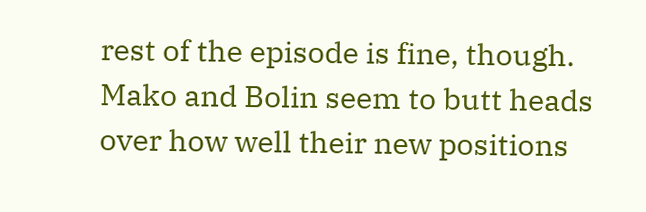rest of the episode is fine, though. Mako and Bolin seem to butt heads over how well their new positions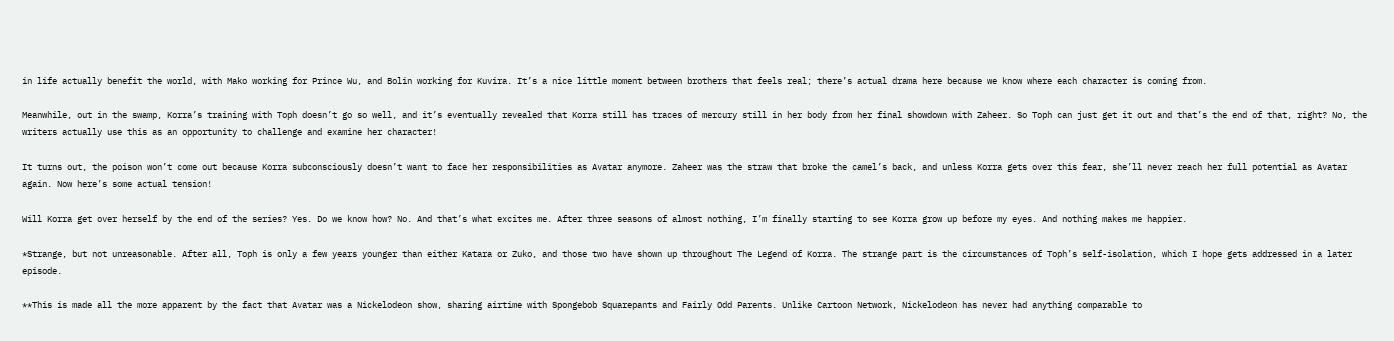in life actually benefit the world, with Mako working for Prince Wu, and Bolin working for Kuvira. It’s a nice little moment between brothers that feels real; there’s actual drama here because we know where each character is coming from.

Meanwhile, out in the swamp, Korra’s training with Toph doesn’t go so well, and it’s eventually revealed that Korra still has traces of mercury still in her body from her final showdown with Zaheer. So Toph can just get it out and that’s the end of that, right? No, the writers actually use this as an opportunity to challenge and examine her character!

It turns out, the poison won’t come out because Korra subconsciously doesn’t want to face her responsibilities as Avatar anymore. Zaheer was the straw that broke the camel’s back, and unless Korra gets over this fear, she’ll never reach her full potential as Avatar again. Now here’s some actual tension!

Will Korra get over herself by the end of the series? Yes. Do we know how? No. And that’s what excites me. After three seasons of almost nothing, I’m finally starting to see Korra grow up before my eyes. And nothing makes me happier.

*Strange, but not unreasonable. After all, Toph is only a few years younger than either Katara or Zuko, and those two have shown up throughout The Legend of Korra. The strange part is the circumstances of Toph’s self-isolation, which I hope gets addressed in a later episode.

**This is made all the more apparent by the fact that Avatar was a Nickelodeon show, sharing airtime with Spongebob Squarepants and Fairly Odd Parents. Unlike Cartoon Network, Nickelodeon has never had anything comparable to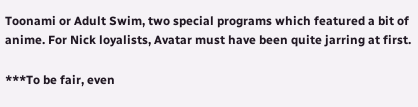Toonami or Adult Swim, two special programs which featured a bit of anime. For Nick loyalists, Avatar must have been quite jarring at first.

***To be fair, even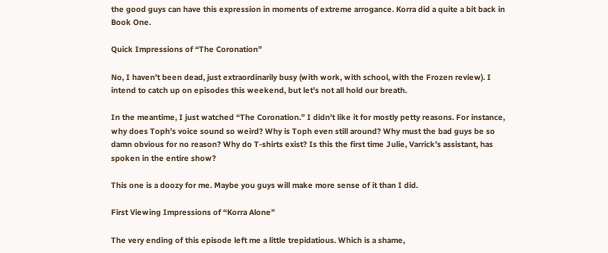the good guys can have this expression in moments of extreme arrogance. Korra did a quite a bit back in Book One.

Quick Impressions of “The Coronation”

No, I haven’t been dead, just extraordinarily busy (with work, with school, with the Frozen review). I intend to catch up on episodes this weekend, but let’s not all hold our breath.

In the meantime, I just watched “The Coronation.” I didn’t like it for mostly petty reasons. For instance, why does Toph’s voice sound so weird? Why is Toph even still around? Why must the bad guys be so damn obvious for no reason? Why do T-shirts exist? Is this the first time Julie, Varrick’s assistant, has spoken in the entire show?

This one is a doozy for me. Maybe you guys will make more sense of it than I did.

First Viewing Impressions of “Korra Alone”

The very ending of this episode left me a little trepidatious. Which is a shame,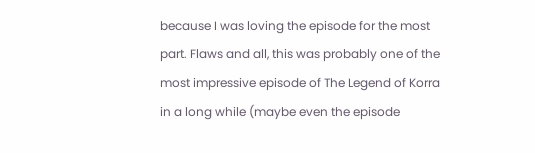because I was loving the episode for the most part. Flaws and all, this was probably one of the most impressive episode of The Legend of Korra in a long while (maybe even the episode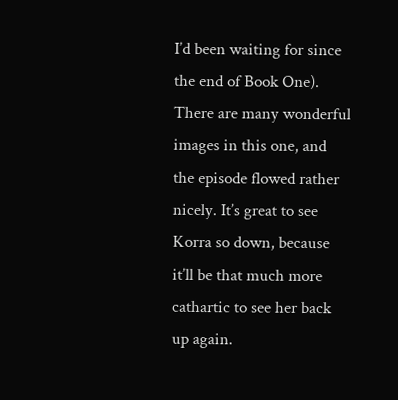I’d been waiting for since the end of Book One). There are many wonderful images in this one, and the episode flowed rather nicely. It’s great to see Korra so down, because it’ll be that much more cathartic to see her back up again.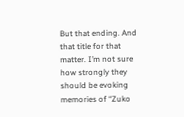But that ending. And that title for that matter. I’m not sure how strongly they should be evoking memories of “Zuko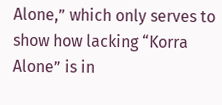Alone,” which only serves to show how lacking “Korra Alone” is in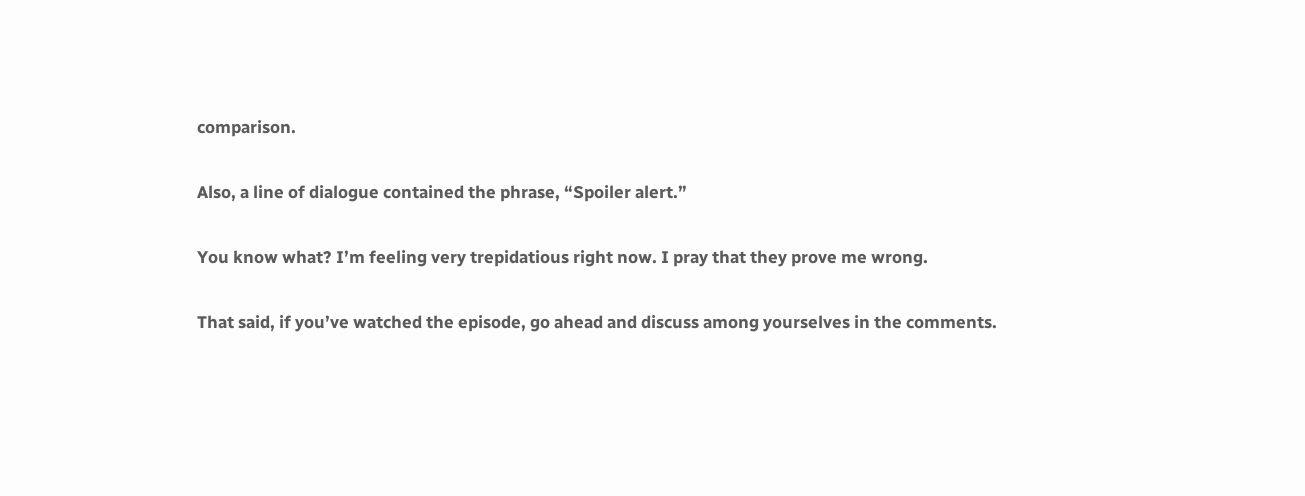comparison.

Also, a line of dialogue contained the phrase, “Spoiler alert.”

You know what? I’m feeling very trepidatious right now. I pray that they prove me wrong.

That said, if you’ve watched the episode, go ahead and discuss among yourselves in the comments.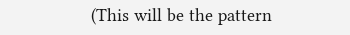(This will be the pattern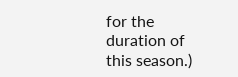for the duration of this season.)